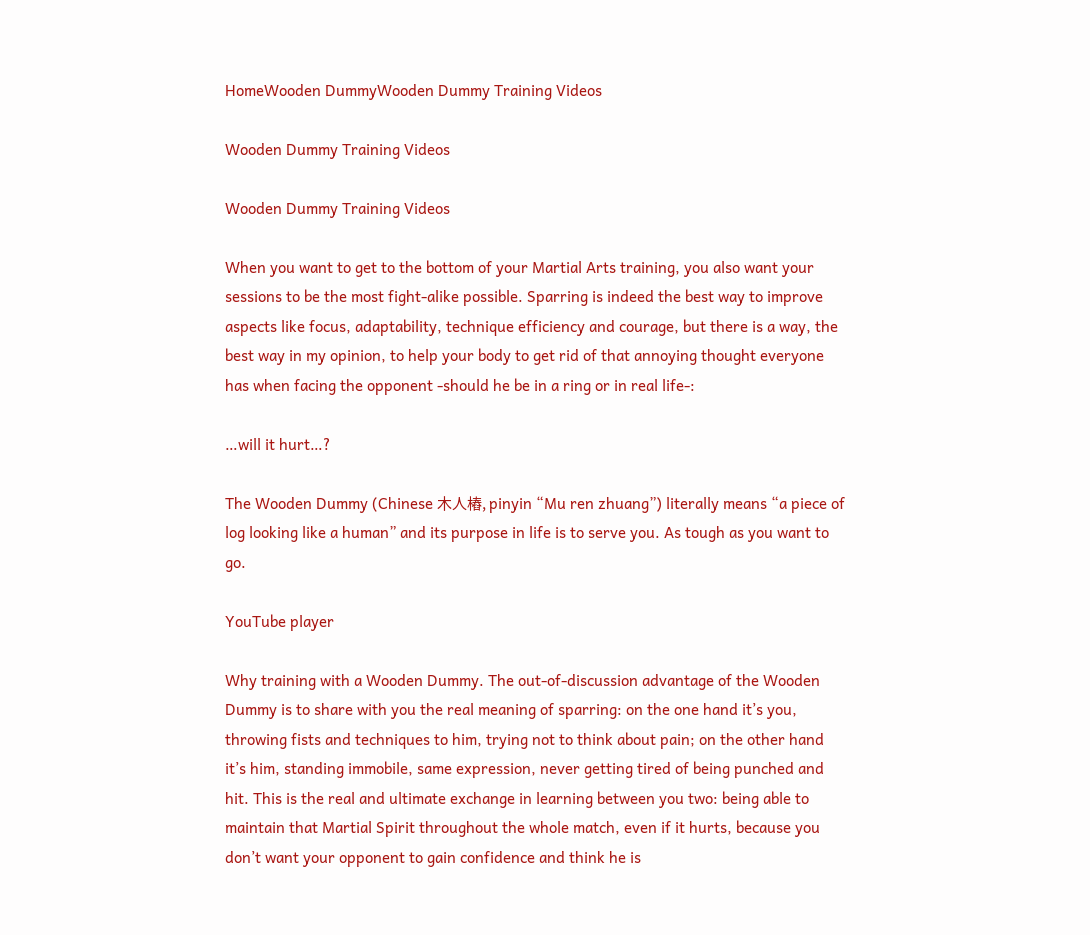HomeWooden DummyWooden Dummy Training Videos

Wooden Dummy Training Videos

Wooden Dummy Training Videos

When you want to get to the bottom of your Martial Arts training, you also want your sessions to be the most fight-alike possible. Sparring is indeed the best way to improve aspects like focus, adaptability, technique efficiency and courage, but there is a way, the best way in my opinion, to help your body to get rid of that annoying thought everyone has when facing the opponent -should he be in a ring or in real life-:

…will it hurt…?

The Wooden Dummy (Chinese 木人樁, pinyin “Mu ren zhuang”) literally means “a piece of log looking like a human” and its purpose in life is to serve you. As tough as you want to go.

YouTube player

Why training with a Wooden Dummy. The out-of-discussion advantage of the Wooden Dummy is to share with you the real meaning of sparring: on the one hand it’s you, throwing fists and techniques to him, trying not to think about pain; on the other hand it’s him, standing immobile, same expression, never getting tired of being punched and hit. This is the real and ultimate exchange in learning between you two: being able to maintain that Martial Spirit throughout the whole match, even if it hurts, because you don’t want your opponent to gain confidence and think he is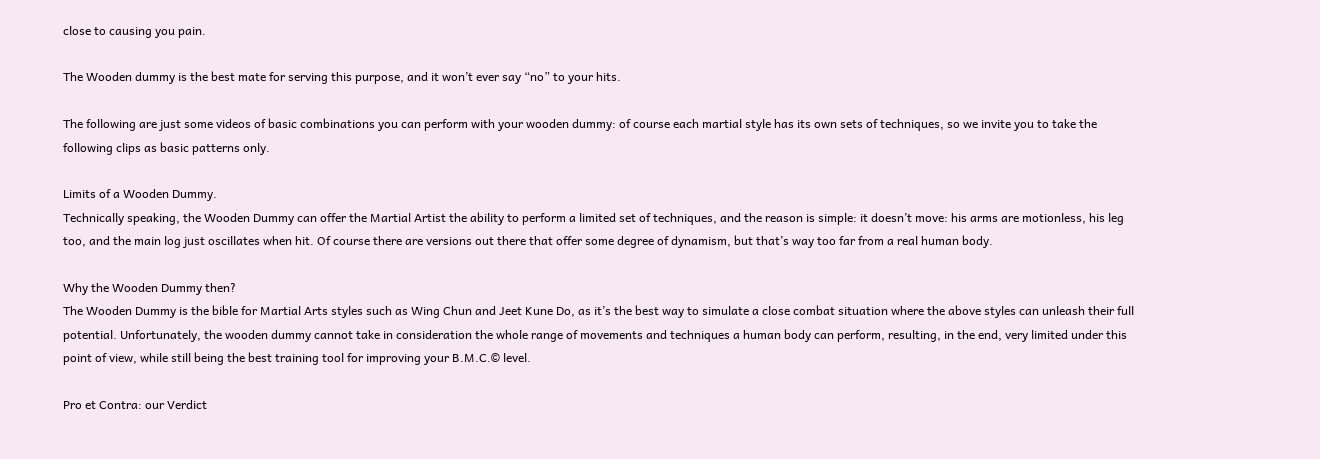close to causing you pain.

The Wooden dummy is the best mate for serving this purpose, and it won’t ever say “no” to your hits.

The following are just some videos of basic combinations you can perform with your wooden dummy: of course each martial style has its own sets of techniques, so we invite you to take the following clips as basic patterns only.

Limits of a Wooden Dummy.
Technically speaking, the Wooden Dummy can offer the Martial Artist the ability to perform a limited set of techniques, and the reason is simple: it doesn’t move: his arms are motionless, his leg too, and the main log just oscillates when hit. Of course there are versions out there that offer some degree of dynamism, but that’s way too far from a real human body.

Why the Wooden Dummy then?
The Wooden Dummy is the bible for Martial Arts styles such as Wing Chun and Jeet Kune Do, as it’s the best way to simulate a close combat situation where the above styles can unleash their full potential. Unfortunately, the wooden dummy cannot take in consideration the whole range of movements and techniques a human body can perform, resulting, in the end, very limited under this point of view, while still being the best training tool for improving your B.M.C.© level.

Pro et Contra: our Verdict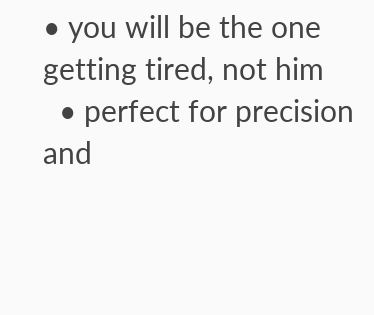• you will be the one getting tired, not him
  • perfect for precision and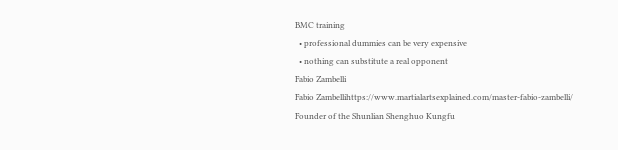BMC training
  • professional dummies can be very expensive
  • nothing can substitute a real opponent
Fabio Zambelli
Fabio Zambellihttps://www.martialartsexplained.com/master-fabio-zambelli/
Founder of the Shunlian Shenghuo Kungfu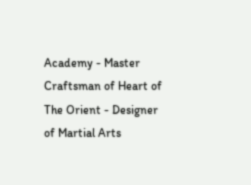Academy - Master Craftsman of Heart of The Orient - Designer of Martial Arts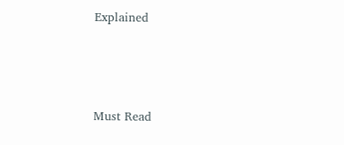Explained



Must Read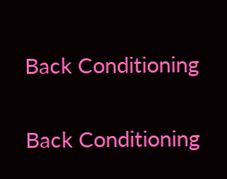Back Conditioning

Back Conditioning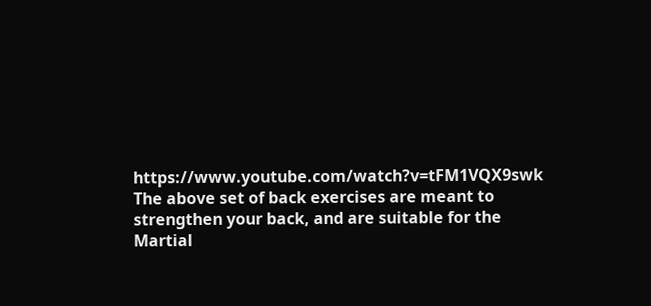https://www.youtube.com/watch?v=tFM1VQX9swk The above set of back exercises are meant to strengthen your back, and are suitable for the Martial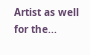Artist as well for the...